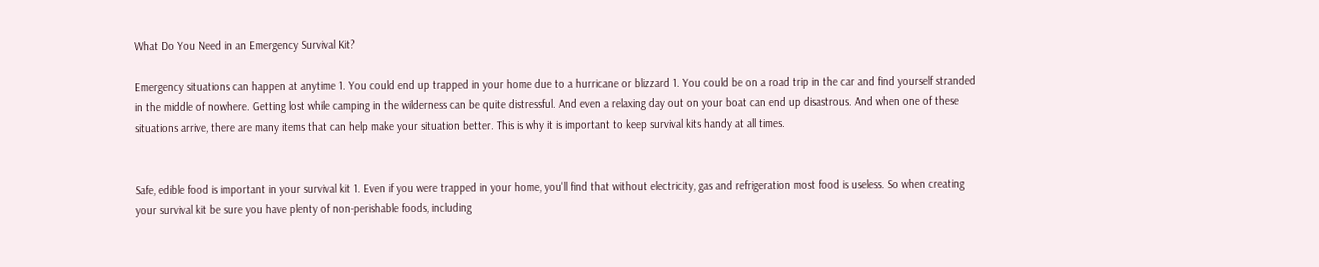What Do You Need in an Emergency Survival Kit?

Emergency situations can happen at anytime 1. You could end up trapped in your home due to a hurricane or blizzard 1. You could be on a road trip in the car and find yourself stranded in the middle of nowhere. Getting lost while camping in the wilderness can be quite distressful. And even a relaxing day out on your boat can end up disastrous. And when one of these situations arrive, there are many items that can help make your situation better. This is why it is important to keep survival kits handy at all times.


Safe, edible food is important in your survival kit 1. Even if you were trapped in your home, you'll find that without electricity, gas and refrigeration most food is useless. So when creating your survival kit be sure you have plenty of non-perishable foods, including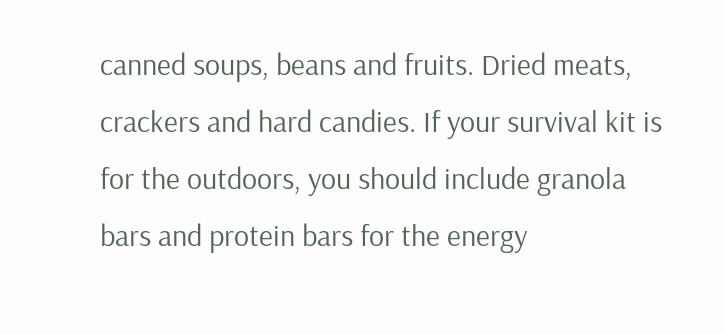canned soups, beans and fruits. Dried meats, crackers and hard candies. If your survival kit is for the outdoors, you should include granola bars and protein bars for the energy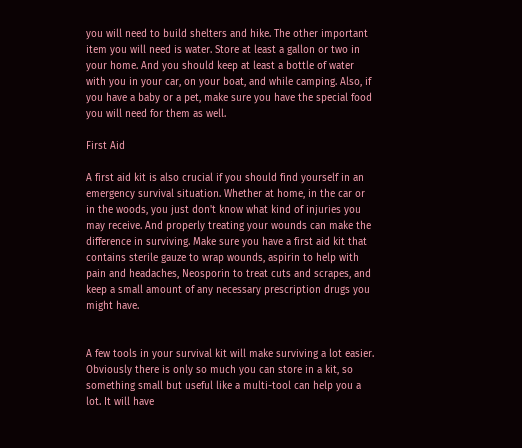you will need to build shelters and hike. The other important item you will need is water. Store at least a gallon or two in your home. And you should keep at least a bottle of water with you in your car, on your boat, and while camping. Also, if you have a baby or a pet, make sure you have the special food you will need for them as well.

First Aid

A first aid kit is also crucial if you should find yourself in an emergency survival situation. Whether at home, in the car or in the woods, you just don't know what kind of injuries you may receive. And properly treating your wounds can make the difference in surviving. Make sure you have a first aid kit that contains sterile gauze to wrap wounds, aspirin to help with pain and headaches, Neosporin to treat cuts and scrapes, and keep a small amount of any necessary prescription drugs you might have.


A few tools in your survival kit will make surviving a lot easier. Obviously there is only so much you can store in a kit, so something small but useful like a multi-tool can help you a lot. It will have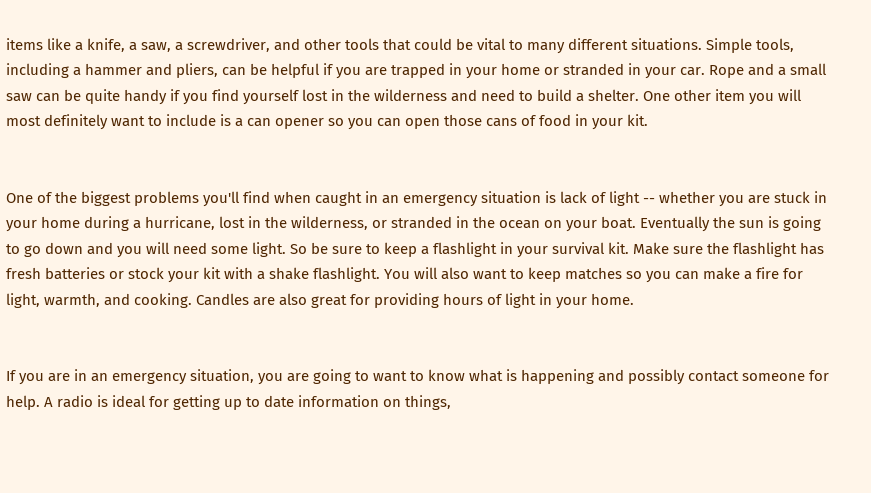items like a knife, a saw, a screwdriver, and other tools that could be vital to many different situations. Simple tools, including a hammer and pliers, can be helpful if you are trapped in your home or stranded in your car. Rope and a small saw can be quite handy if you find yourself lost in the wilderness and need to build a shelter. One other item you will most definitely want to include is a can opener so you can open those cans of food in your kit.


One of the biggest problems you'll find when caught in an emergency situation is lack of light -- whether you are stuck in your home during a hurricane, lost in the wilderness, or stranded in the ocean on your boat. Eventually the sun is going to go down and you will need some light. So be sure to keep a flashlight in your survival kit. Make sure the flashlight has fresh batteries or stock your kit with a shake flashlight. You will also want to keep matches so you can make a fire for light, warmth, and cooking. Candles are also great for providing hours of light in your home.


If you are in an emergency situation, you are going to want to know what is happening and possibly contact someone for help. A radio is ideal for getting up to date information on things,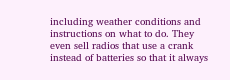including weather conditions and instructions on what to do. They even sell radios that use a crank instead of batteries so that it always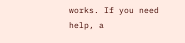works. If you need help, a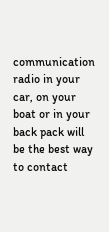communication radio in your car, on your boat or in your back pack will be the best way to contact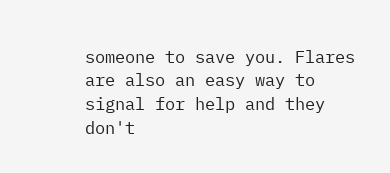someone to save you. Flares are also an easy way to signal for help and they don't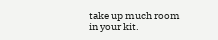take up much room in your kit.